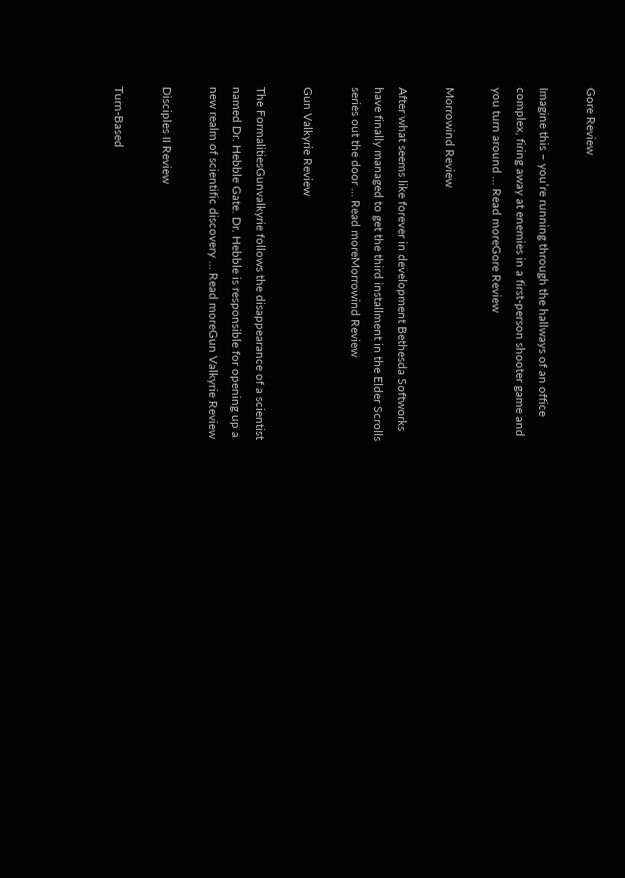Gore Review

Imagine this – you’re running through the hallways of an office complex, firing away at enemies in a first-person shooter game and you turn around … Read moreGore Review

Morrowind Review

After what seems like forever in development Bethesda Softworks have finally managed to get the third installment in the Elder Scrolls series out the door … Read moreMorrowind Review

Gun Valkyrie Review

The FormalitiesGunvalkyrie follows the disappearance of a scientist named Dr. Hebble Gate. Dr. Hebble is responsible for opening up a new realm of scientific discovery … Read moreGun Valkyrie Review

Disciples II Review

Turn-Based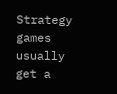Strategy games usually get a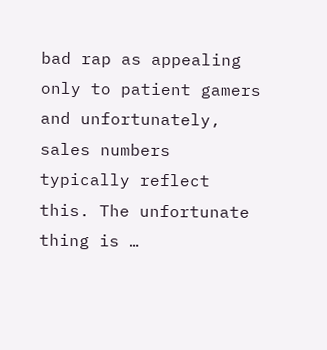bad rap as appealing only to patient gamers and unfortunately, sales numbers typically reflect this. The unfortunate thing is …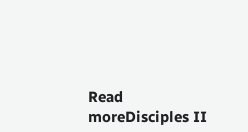Read moreDisciples II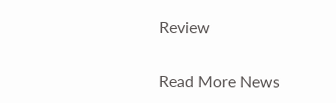Review

Read More News